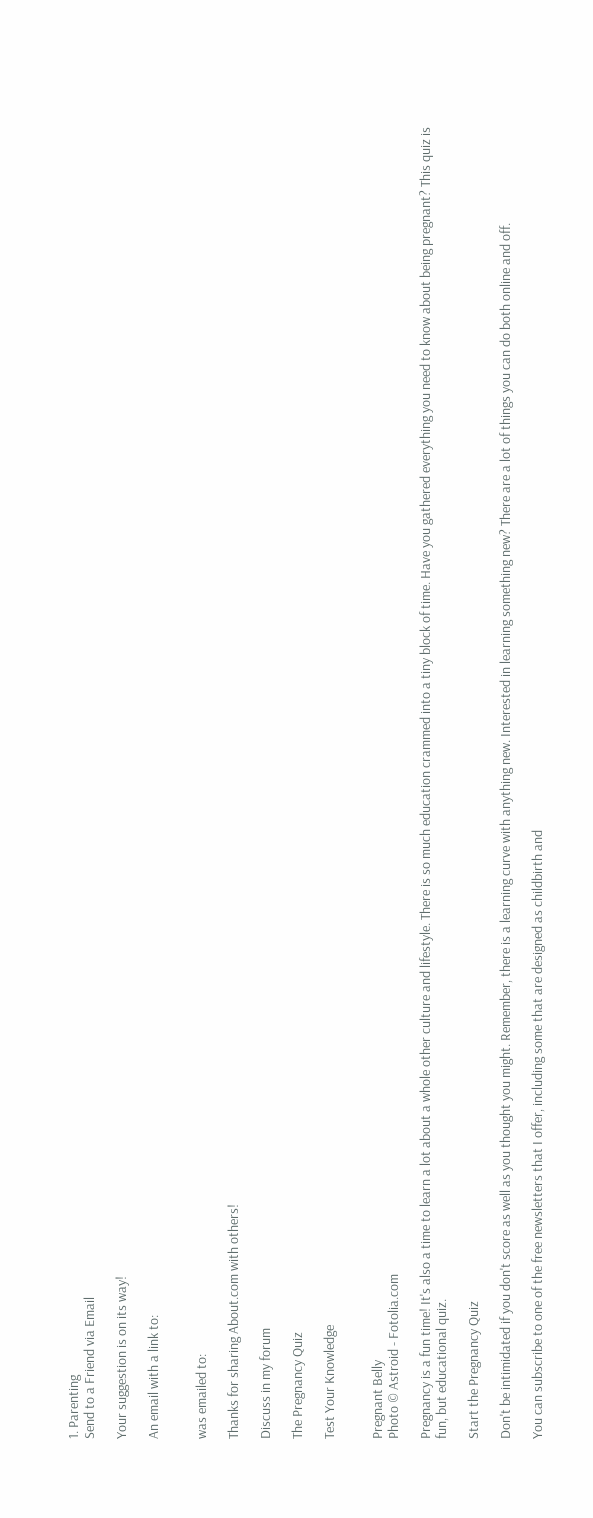1. Parenting
Send to a Friend via Email

Your suggestion is on its way!

An email with a link to:


was emailed to:

Thanks for sharing About.com with others!

Discuss in my forum

The Pregnancy Quiz

Test Your Knowledge


Pregnant Belly
Photo © Astroid - Fotolia.com

Pregnancy is a fun time! It's also a time to learn a lot about a whole other culture and lifestyle. There is so much education crammed into a tiny block of time. Have you gathered everything you need to know about being pregnant? This quiz is fun, but educational quiz.

Start the Pregnancy Quiz

Don't be intimidated if you don't score as well as you thought you might. Remember, there is a learning curve with anything new. Interested in learning something new? There are a lot of things you can do both online and off.

You can subscribe to one of the free newsletters that I offer, including some that are designed as childbirth and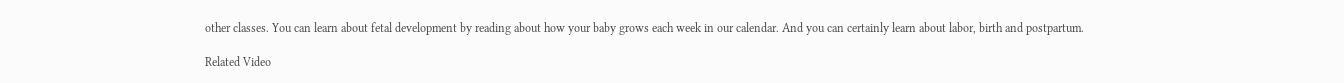other classes. You can learn about fetal development by reading about how your baby grows each week in our calendar. And you can certainly learn about labor, birth and postpartum.

Related Video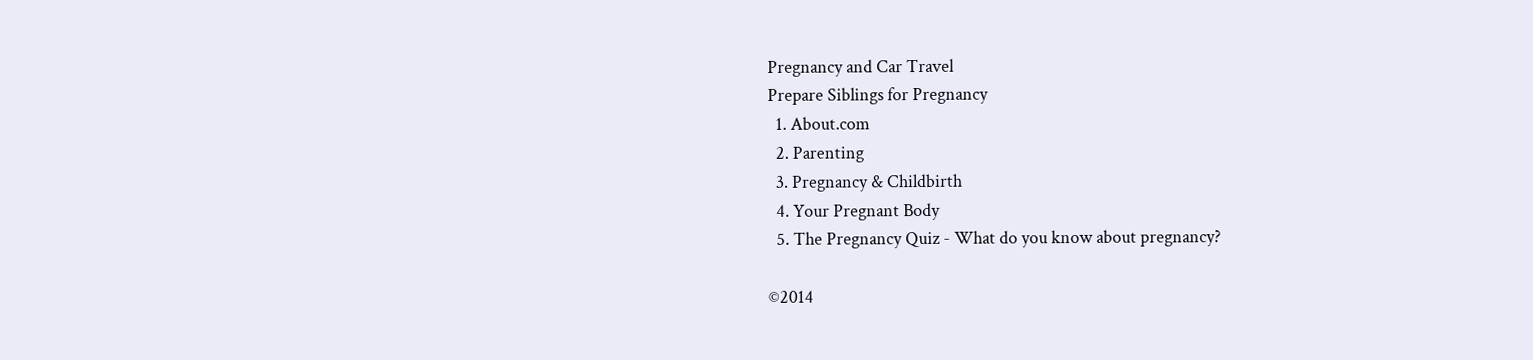Pregnancy and Car Travel
Prepare Siblings for Pregnancy
  1. About.com
  2. Parenting
  3. Pregnancy & Childbirth
  4. Your Pregnant Body
  5. The Pregnancy Quiz - What do you know about pregnancy?

©2014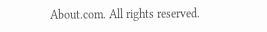About.com. All rights reserved.